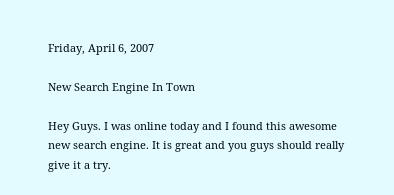Friday, April 6, 2007

New Search Engine In Town

Hey Guys. I was online today and I found this awesome new search engine. It is great and you guys should really give it a try.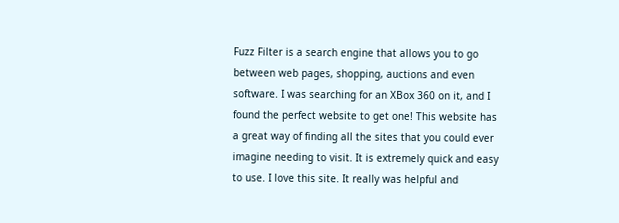Fuzz Filter is a search engine that allows you to go between web pages, shopping, auctions and even software. I was searching for an XBox 360 on it, and I found the perfect website to get one! This website has a great way of finding all the sites that you could ever imagine needing to visit. It is extremely quick and easy to use. I love this site. It really was helpful and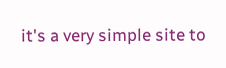it's a very simple site to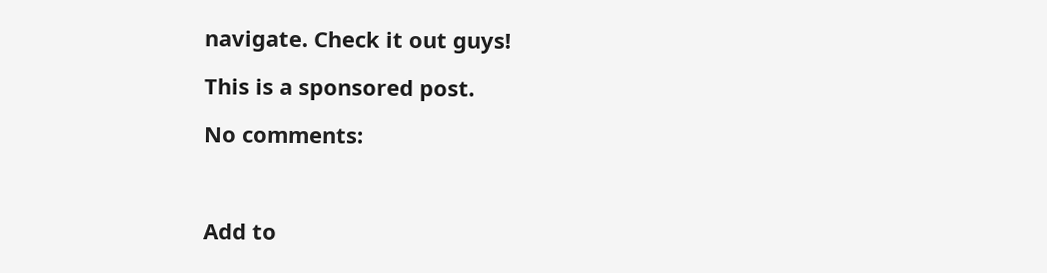navigate. Check it out guys!

This is a sponsored post.

No comments:



Add to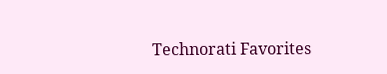Technorati Favorites